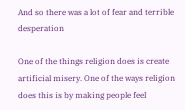And so there was a lot of fear and terrible desperation

One of the things religion does is create artificial misery. One of the ways religion does this is by making people feel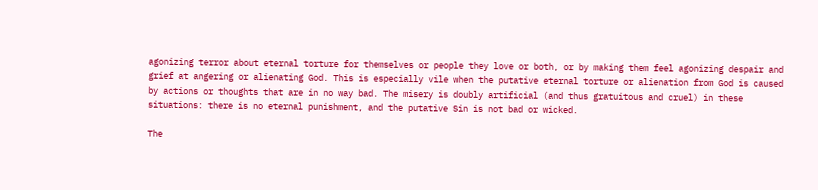agonizing terror about eternal torture for themselves or people they love or both, or by making them feel agonizing despair and grief at angering or alienating God. This is especially vile when the putative eternal torture or alienation from God is caused by actions or thoughts that are in no way bad. The misery is doubly artificial (and thus gratuitous and cruel) in these situations: there is no eternal punishment, and the putative Sin is not bad or wicked.

The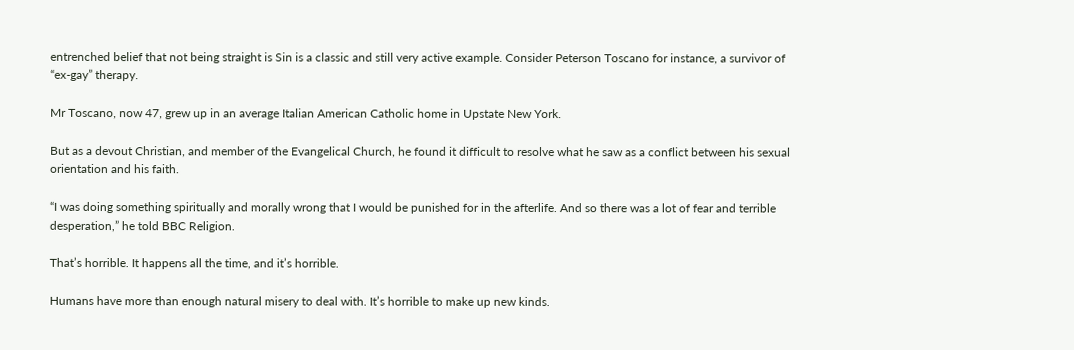entrenched belief that not being straight is Sin is a classic and still very active example. Consider Peterson Toscano for instance, a survivor of “ex-gay” therapy.

Mr Toscano, now 47, grew up in an average Italian American Catholic home in Upstate New York.

But as a devout Christian, and member of the Evangelical Church, he found it difficult to resolve what he saw as a conflict between his sexual orientation and his faith.

“I was doing something spiritually and morally wrong that I would be punished for in the afterlife. And so there was a lot of fear and terrible desperation,” he told BBC Religion.

That’s horrible. It happens all the time, and it’s horrible.

Humans have more than enough natural misery to deal with. It’s horrible to make up new kinds.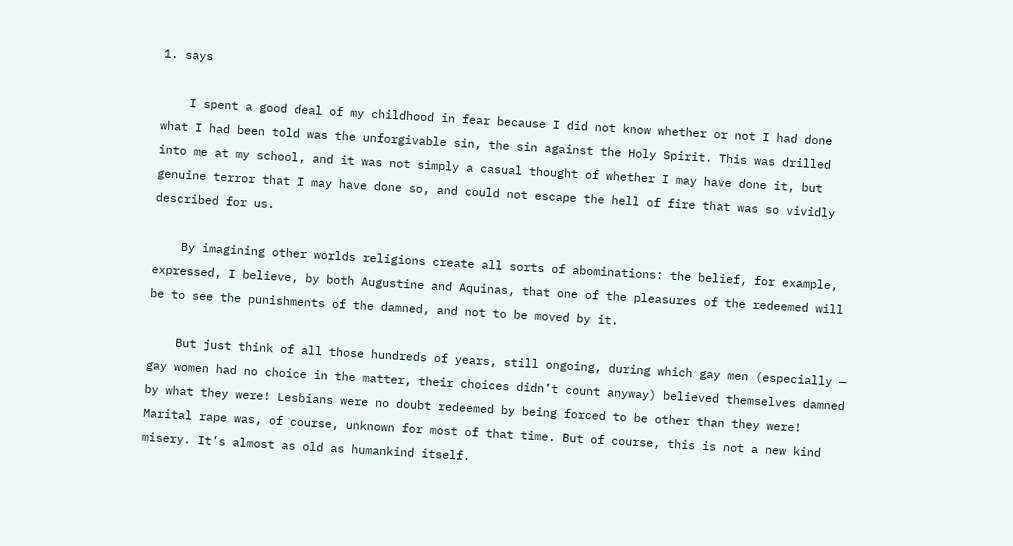1. says

    I spent a good deal of my childhood in fear because I did not know whether or not I had done what I had been told was the unforgivable sin, the sin against the Holy Spirit. This was drilled into me at my school, and it was not simply a casual thought of whether I may have done it, but genuine terror that I may have done so, and could not escape the hell of fire that was so vividly described for us.

    By imagining other worlds religions create all sorts of abominations: the belief, for example, expressed, I believe, by both Augustine and Aquinas, that one of the pleasures of the redeemed will be to see the punishments of the damned, and not to be moved by it.

    But just think of all those hundreds of years, still ongoing, during which gay men (especially — gay women had no choice in the matter, their choices didn’t count anyway) believed themselves damned by what they were! Lesbians were no doubt redeemed by being forced to be other than they were! Marital rape was, of course, unknown for most of that time. But of course, this is not a new kind misery. It’s almost as old as humankind itself.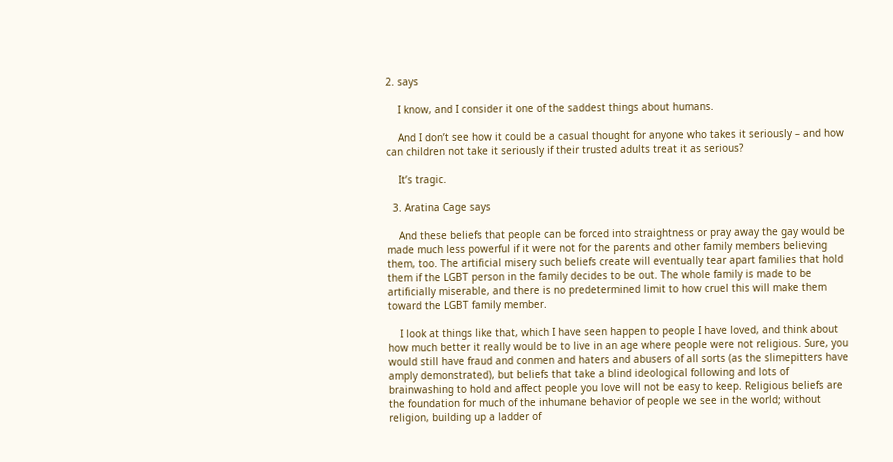2. says

    I know, and I consider it one of the saddest things about humans.

    And I don’t see how it could be a casual thought for anyone who takes it seriously – and how can children not take it seriously if their trusted adults treat it as serious?

    It’s tragic.

  3. Aratina Cage says

    And these beliefs that people can be forced into straightness or pray away the gay would be made much less powerful if it were not for the parents and other family members believing them, too. The artificial misery such beliefs create will eventually tear apart families that hold them if the LGBT person in the family decides to be out. The whole family is made to be artificially miserable, and there is no predetermined limit to how cruel this will make them toward the LGBT family member.

    I look at things like that, which I have seen happen to people I have loved, and think about how much better it really would be to live in an age where people were not religious. Sure, you would still have fraud and conmen and haters and abusers of all sorts (as the slimepitters have amply demonstrated), but beliefs that take a blind ideological following and lots of brainwashing to hold and affect people you love will not be easy to keep. Religious beliefs are the foundation for much of the inhumane behavior of people we see in the world; without religion, building up a ladder of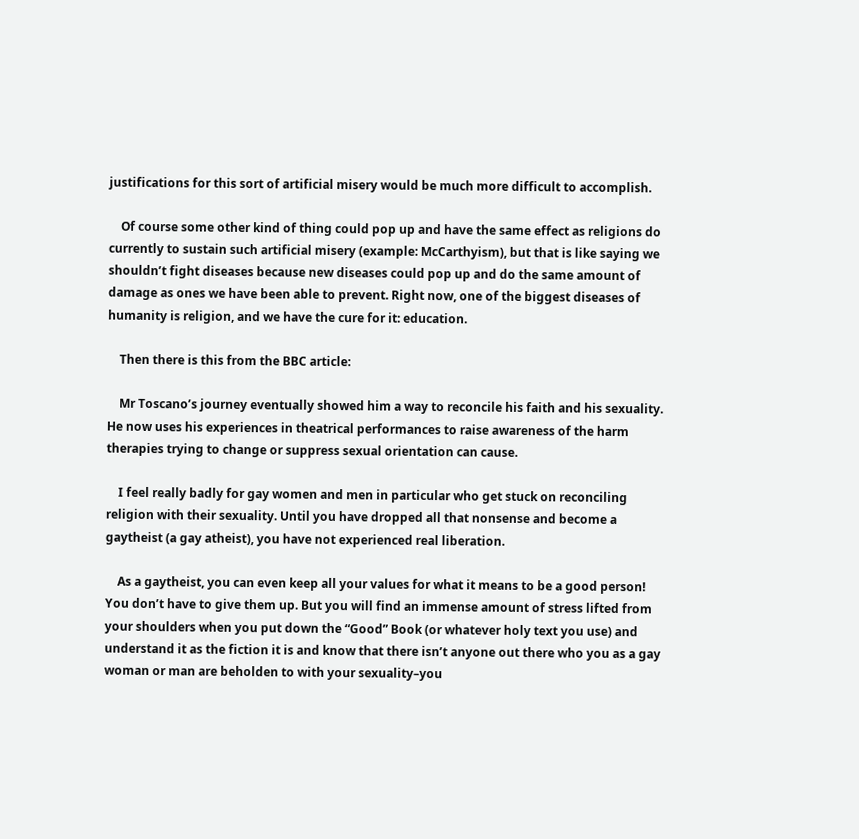justifications for this sort of artificial misery would be much more difficult to accomplish.

    Of course some other kind of thing could pop up and have the same effect as religions do currently to sustain such artificial misery (example: McCarthyism), but that is like saying we shouldn’t fight diseases because new diseases could pop up and do the same amount of damage as ones we have been able to prevent. Right now, one of the biggest diseases of humanity is religion, and we have the cure for it: education.

    Then there is this from the BBC article:

    Mr Toscano’s journey eventually showed him a way to reconcile his faith and his sexuality. He now uses his experiences in theatrical performances to raise awareness of the harm therapies trying to change or suppress sexual orientation can cause.

    I feel really badly for gay women and men in particular who get stuck on reconciling religion with their sexuality. Until you have dropped all that nonsense and become a gaytheist (a gay atheist), you have not experienced real liberation.

    As a gaytheist, you can even keep all your values for what it means to be a good person! You don’t have to give them up. But you will find an immense amount of stress lifted from your shoulders when you put down the “Good” Book (or whatever holy text you use) and understand it as the fiction it is and know that there isn’t anyone out there who you as a gay woman or man are beholden to with your sexuality–you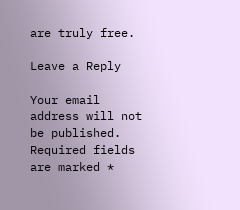are truly free.

Leave a Reply

Your email address will not be published. Required fields are marked *